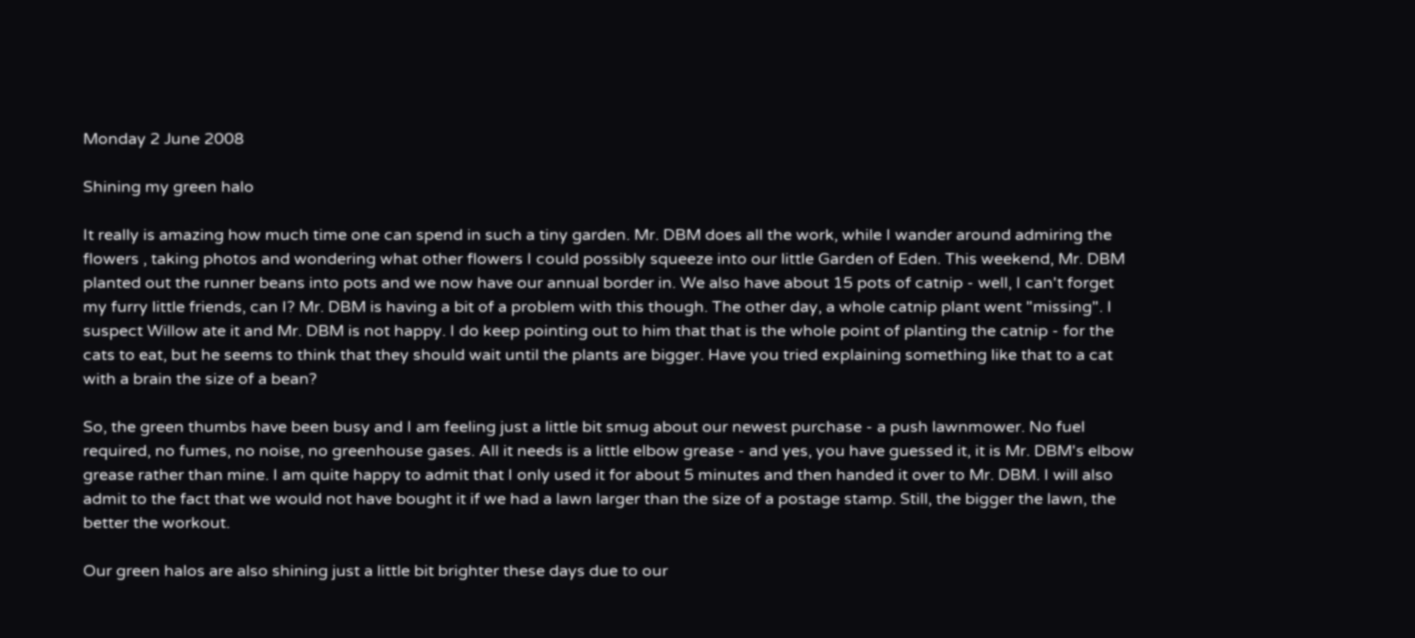Monday 2 June 2008

Shining my green halo

It really is amazing how much time one can spend in such a tiny garden. Mr. DBM does all the work, while I wander around admiring the flowers , taking photos and wondering what other flowers I could possibly squeeze into our little Garden of Eden. This weekend, Mr. DBM planted out the runner beans into pots and we now have our annual border in. We also have about 15 pots of catnip - well, I can't forget my furry little friends, can I? Mr. DBM is having a bit of a problem with this though. The other day, a whole catnip plant went "missing". I suspect Willow ate it and Mr. DBM is not happy. I do keep pointing out to him that that is the whole point of planting the catnip - for the cats to eat, but he seems to think that they should wait until the plants are bigger. Have you tried explaining something like that to a cat with a brain the size of a bean?

So, the green thumbs have been busy and I am feeling just a little bit smug about our newest purchase - a push lawnmower. No fuel required, no fumes, no noise, no greenhouse gases. All it needs is a little elbow grease - and yes, you have guessed it, it is Mr. DBM's elbow grease rather than mine. I am quite happy to admit that I only used it for about 5 minutes and then handed it over to Mr. DBM. I will also admit to the fact that we would not have bought it if we had a lawn larger than the size of a postage stamp. Still, the bigger the lawn, the better the workout.

Our green halos are also shining just a little bit brighter these days due to our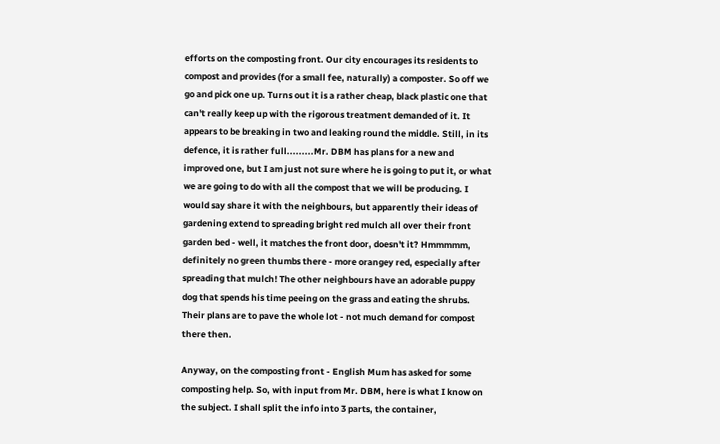efforts on the composting front. Our city encourages its residents to compost and provides (for a small fee, naturally) a composter. So off we go and pick one up. Turns out it is a rather cheap, black plastic one that can't really keep up with the rigorous treatment demanded of it. It appears to be breaking in two and leaking round the middle. Still, in its defence, it is rather full.........Mr. DBM has plans for a new and improved one, but I am just not sure where he is going to put it, or what we are going to do with all the compost that we will be producing. I would say share it with the neighbours, but apparently their ideas of gardening extend to spreading bright red mulch all over their front garden bed - well, it matches the front door, doesn't it? Hmmmmm, definitely no green thumbs there - more orangey red, especially after spreading that mulch! The other neighbours have an adorable puppy dog that spends his time peeing on the grass and eating the shrubs. Their plans are to pave the whole lot - not much demand for compost there then.

Anyway, on the composting front - English Mum has asked for some composting help. So, with input from Mr. DBM, here is what I know on the subject. I shall split the info into 3 parts, the container,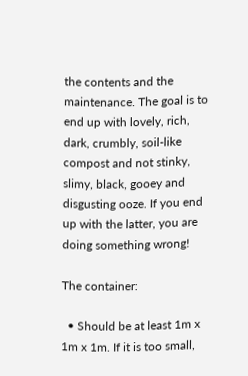the contents and the maintenance. The goal is to end up with lovely, rich, dark, crumbly, soil-like compost and not stinky, slimy, black, gooey and disgusting ooze. If you end up with the latter, you are doing something wrong!

The container:

  • Should be at least 1m x 1m x 1m. If it is too small,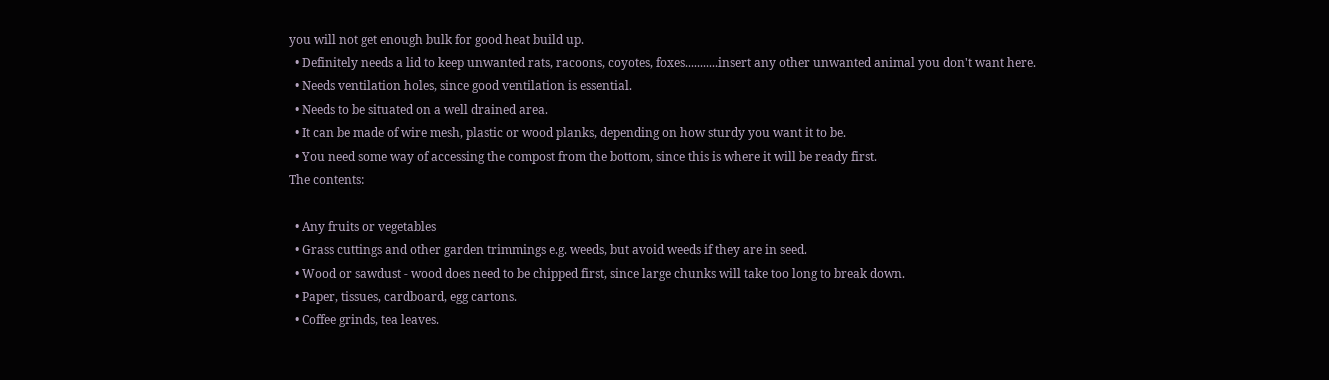you will not get enough bulk for good heat build up.
  • Definitely needs a lid to keep unwanted rats, racoons, coyotes, foxes...........insert any other unwanted animal you don't want here.
  • Needs ventilation holes, since good ventilation is essential.
  • Needs to be situated on a well drained area.
  • It can be made of wire mesh, plastic or wood planks, depending on how sturdy you want it to be.
  • You need some way of accessing the compost from the bottom, since this is where it will be ready first.
The contents:

  • Any fruits or vegetables
  • Grass cuttings and other garden trimmings e.g. weeds, but avoid weeds if they are in seed.
  • Wood or sawdust - wood does need to be chipped first, since large chunks will take too long to break down.
  • Paper, tissues, cardboard, egg cartons.
  • Coffee grinds, tea leaves.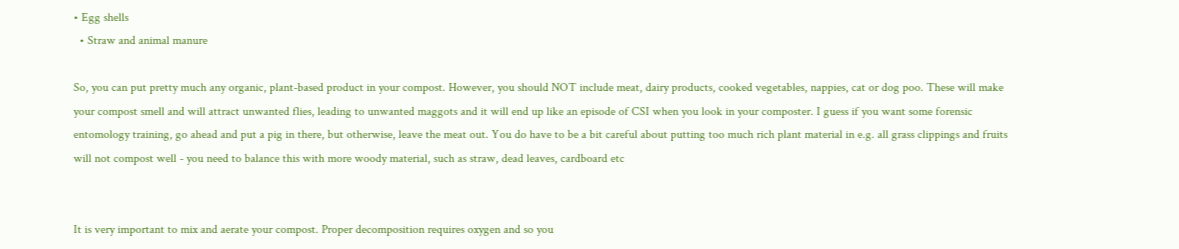• Egg shells
  • Straw and animal manure

So, you can put pretty much any organic, plant-based product in your compost. However, you should NOT include meat, dairy products, cooked vegetables, nappies, cat or dog poo. These will make your compost smell and will attract unwanted flies, leading to unwanted maggots and it will end up like an episode of CSI when you look in your composter. I guess if you want some forensic entomology training, go ahead and put a pig in there, but otherwise, leave the meat out. You do have to be a bit careful about putting too much rich plant material in e.g. all grass clippings and fruits will not compost well - you need to balance this with more woody material, such as straw, dead leaves, cardboard etc


It is very important to mix and aerate your compost. Proper decomposition requires oxygen and so you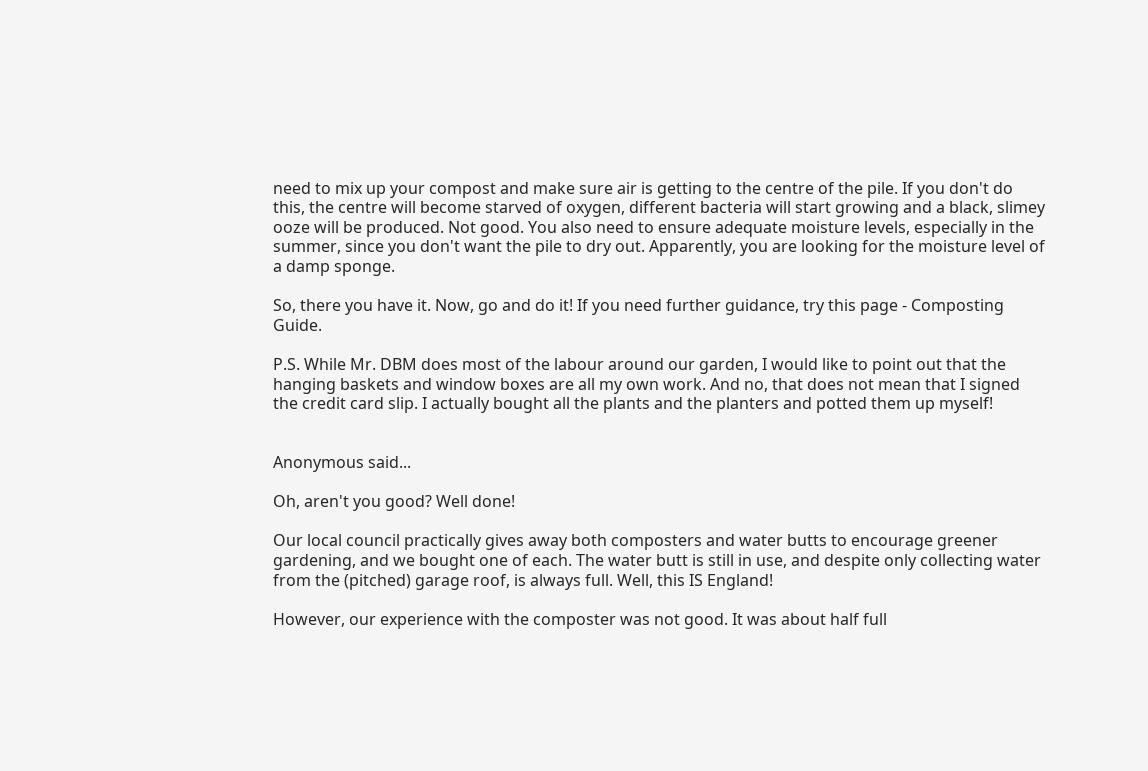need to mix up your compost and make sure air is getting to the centre of the pile. If you don't do this, the centre will become starved of oxygen, different bacteria will start growing and a black, slimey ooze will be produced. Not good. You also need to ensure adequate moisture levels, especially in the summer, since you don't want the pile to dry out. Apparently, you are looking for the moisture level of a damp sponge.

So, there you have it. Now, go and do it! If you need further guidance, try this page - Composting Guide.

P.S. While Mr. DBM does most of the labour around our garden, I would like to point out that the hanging baskets and window boxes are all my own work. And no, that does not mean that I signed the credit card slip. I actually bought all the plants and the planters and potted them up myself!


Anonymous said...

Oh, aren't you good? Well done!

Our local council practically gives away both composters and water butts to encourage greener gardening, and we bought one of each. The water butt is still in use, and despite only collecting water from the (pitched) garage roof, is always full. Well, this IS England!

However, our experience with the composter was not good. It was about half full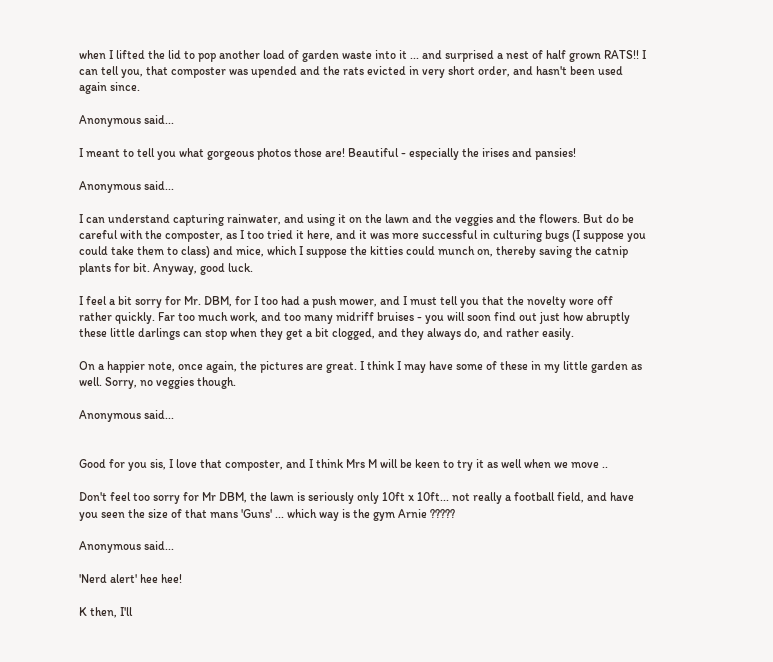when I lifted the lid to pop another load of garden waste into it ... and surprised a nest of half grown RATS!! I can tell you, that composter was upended and the rats evicted in very short order, and hasn't been used again since.

Anonymous said...

I meant to tell you what gorgeous photos those are! Beautiful - especially the irises and pansies!

Anonymous said...

I can understand capturing rainwater, and using it on the lawn and the veggies and the flowers. But do be careful with the composter, as I too tried it here, and it was more successful in culturing bugs (I suppose you could take them to class) and mice, which I suppose the kitties could munch on, thereby saving the catnip plants for bit. Anyway, good luck.

I feel a bit sorry for Mr. DBM, for I too had a push mower, and I must tell you that the novelty wore off rather quickly. Far too much work, and too many midriff bruises - you will soon find out just how abruptly these little darlings can stop when they get a bit clogged, and they always do, and rather easily.

On a happier note, once again, the pictures are great. I think I may have some of these in my little garden as well. Sorry, no veggies though.

Anonymous said...


Good for you sis, I love that composter, and I think Mrs M will be keen to try it as well when we move ..

Don't feel too sorry for Mr DBM, the lawn is seriously only 10ft x 10ft... not really a football field, and have you seen the size of that mans 'Guns' ... which way is the gym Arnie ?????

Anonymous said...

'Nerd alert' hee hee!

K then, I'll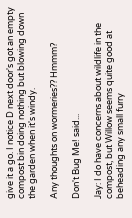give it a go. I notice D next door's got an empty compost bin doing nothing but blowing down the garden when it's windy.

Any thoughts on wormeries?? Hmmm?

Don't Bug Me! said...

Jay: I do have concerns about wildlife in the compost, but Willow seems quite good at beheading any small furry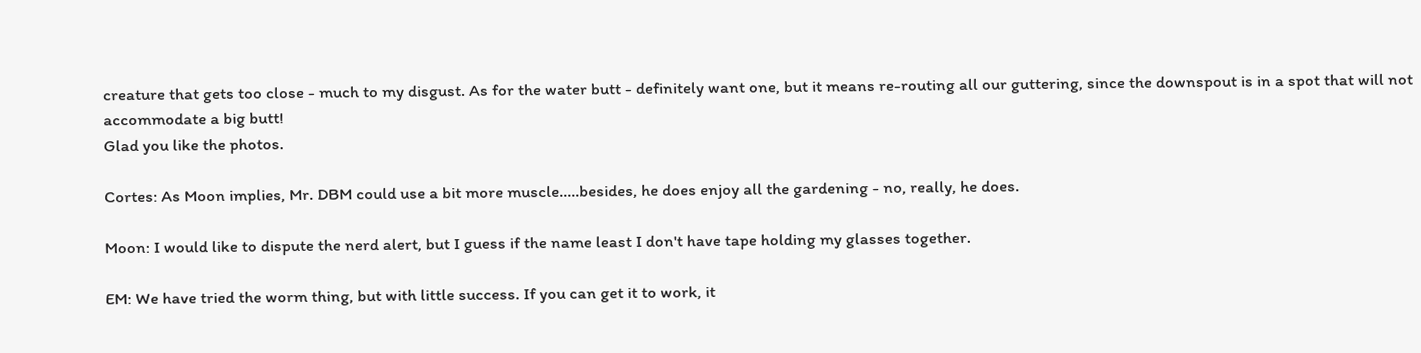creature that gets too close - much to my disgust. As for the water butt - definitely want one, but it means re-routing all our guttering, since the downspout is in a spot that will not accommodate a big butt!
Glad you like the photos.

Cortes: As Moon implies, Mr. DBM could use a bit more muscle.....besides, he does enjoy all the gardening - no, really, he does.

Moon: I would like to dispute the nerd alert, but I guess if the name least I don't have tape holding my glasses together.

EM: We have tried the worm thing, but with little success. If you can get it to work, it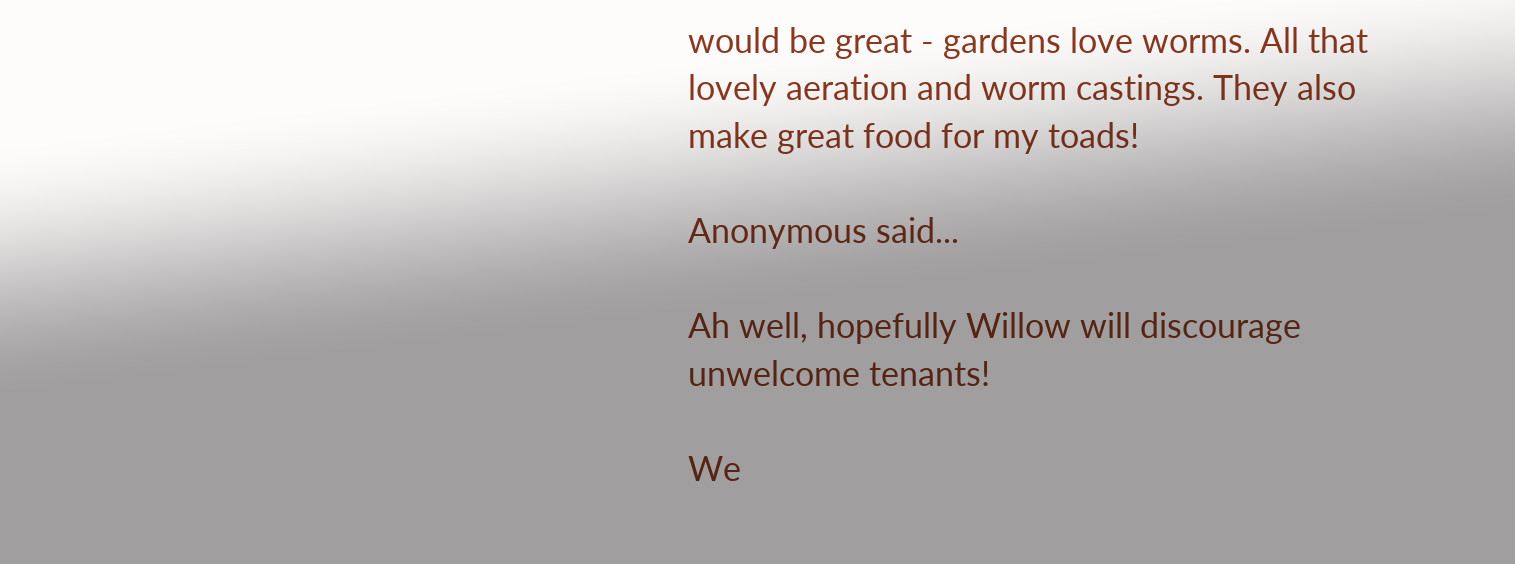would be great - gardens love worms. All that lovely aeration and worm castings. They also make great food for my toads!

Anonymous said...

Ah well, hopefully Willow will discourage unwelcome tenants!

We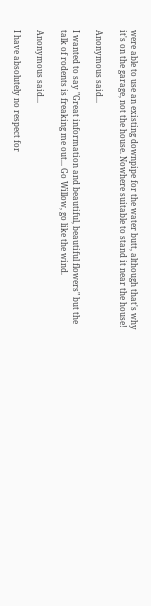were able to use an existing downpipe for the water butt, although that's why it's on the garage, not the house. Nowhere suitable to stand it near the house!

Anonymous said...

I wanted to say "Great information and beautiful, beautiful flowers" but the talk of rodents is freaking me out... Go Willow, go like the wind.

Anonymous said...

I have absolutely no respect for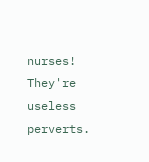nurses! They're useless perverts.